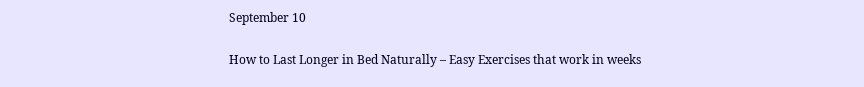September 10

How to Last Longer in Bed Naturally – Easy Exercises that work in weeks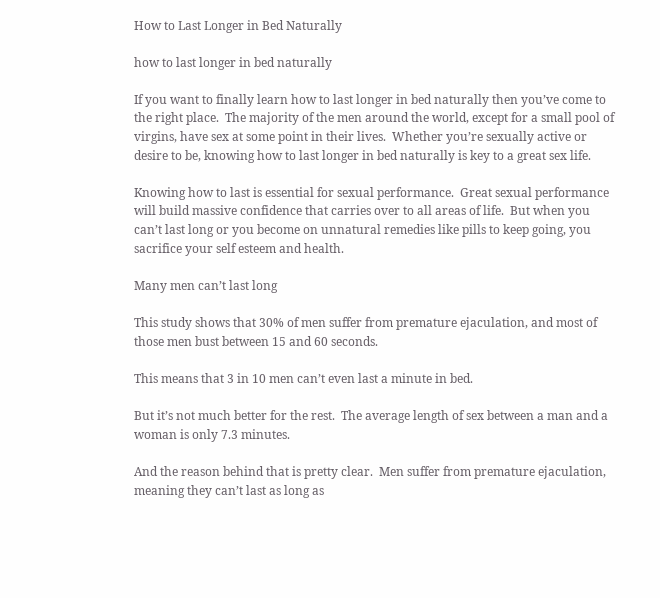How to Last Longer in Bed Naturally

how to last longer in bed naturally

If you want to finally learn how to last longer in bed naturally then you’ve come to the right place.  The majority of the men around the world, except for a small pool of virgins, have sex at some point in their lives.  Whether you’re sexually active or desire to be, knowing how to last longer in bed naturally is key to a great sex life.

Knowing how to last is essential for sexual performance.  Great sexual performance will build massive confidence that carries over to all areas of life.  But when you can’t last long or you become on unnatural remedies like pills to keep going, you sacrifice your self esteem and health.

Many men can’t last long

This study shows that 30% of men suffer from premature ejaculation, and most of those men bust between 15 and 60 seconds.

This means that 3 in 10 men can’t even last a minute in bed.

But it’s not much better for the rest.  The average length of sex between a man and a woman is only 7.3 minutes.

And the reason behind that is pretty clear.  Men suffer from premature ejaculation, meaning they can’t last as long as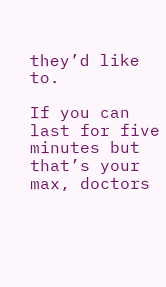they’d like to.

If you can last for five minutes but that’s your max, doctors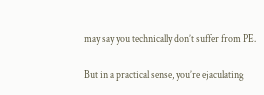may say you technically don’t suffer from PE.

But in a practical sense, you’re ejaculating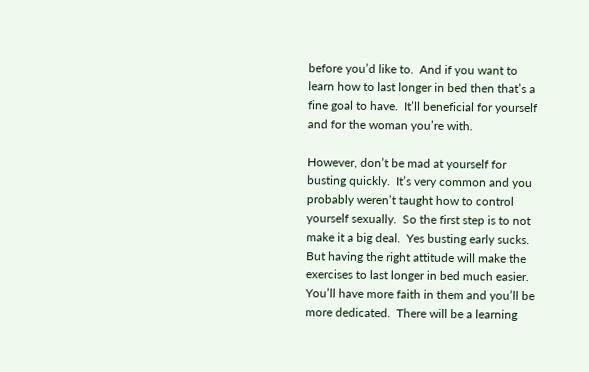before you’d like to.  And if you want to learn how to last longer in bed then that’s a fine goal to have.  It’ll beneficial for yourself and for the woman you’re with.

However, don’t be mad at yourself for busting quickly.  It’s very common and you probably weren’t taught how to control yourself sexually.  So the first step is to not make it a big deal.  Yes busting early sucks.  But having the right attitude will make the exercises to last longer in bed much easier.  You’ll have more faith in them and you’ll be more dedicated.  There will be a learning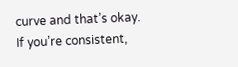curve and that’s okay.  If you’re consistent,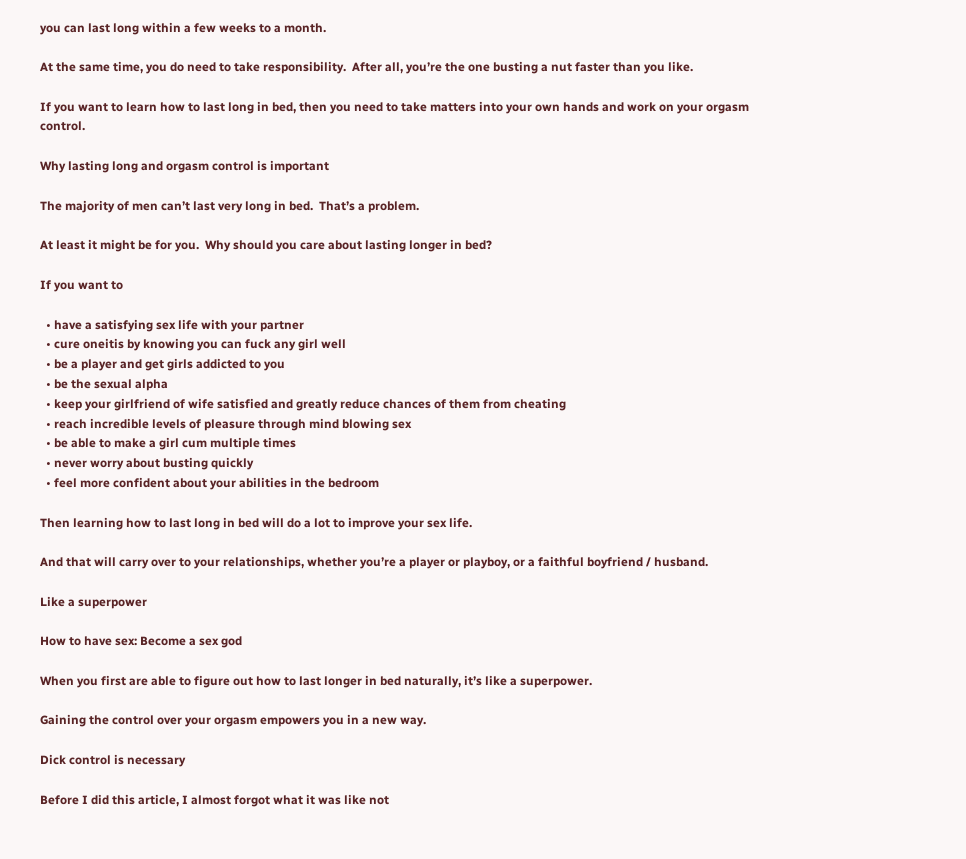you can last long within a few weeks to a month.

At the same time, you do need to take responsibility.  After all, you’re the one busting a nut faster than you like.

If you want to learn how to last long in bed, then you need to take matters into your own hands and work on your orgasm control.

Why lasting long and orgasm control is important

The majority of men can’t last very long in bed.  That’s a problem.

At least it might be for you.  Why should you care about lasting longer in bed?

If you want to

  • have a satisfying sex life with your partner
  • cure oneitis by knowing you can fuck any girl well
  • be a player and get girls addicted to you
  • be the sexual alpha
  • keep your girlfriend of wife satisfied and greatly reduce chances of them from cheating
  • reach incredible levels of pleasure through mind blowing sex
  • be able to make a girl cum multiple times
  • never worry about busting quickly
  • feel more confident about your abilities in the bedroom

Then learning how to last long in bed will do a lot to improve your sex life.

And that will carry over to your relationships, whether you’re a player or playboy, or a faithful boyfriend / husband.

Like a superpower

How to have sex: Become a sex god

When you first are able to figure out how to last longer in bed naturally, it’s like a superpower.

Gaining the control over your orgasm empowers you in a new way.

Dick control is necessary

Before I did this article, I almost forgot what it was like not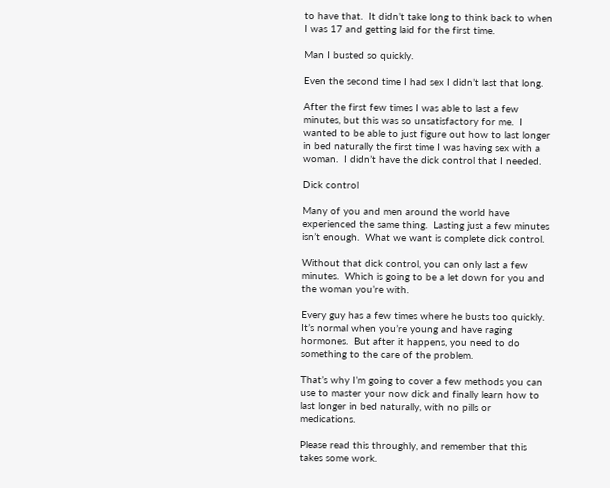to have that.  It didn’t take long to think back to when I was 17 and getting laid for the first time.

Man I busted so quickly.

Even the second time I had sex I didn’t last that long.

After the first few times I was able to last a few minutes, but this was so unsatisfactory for me.  I wanted to be able to just figure out how to last longer in bed naturally the first time I was having sex with a woman.  I didn’t have the dick control that I needed.

Dick control

Many of you and men around the world have experienced the same thing.  Lasting just a few minutes isn’t enough.  What we want is complete dick control.

Without that dick control, you can only last a few minutes.  Which is going to be a let down for you and the woman you’re with.

Every guy has a few times where he busts too quickly.  It’s normal when you’re young and have raging hormones.  But after it happens, you need to do something to the care of the problem.

That’s why I’m going to cover a few methods you can use to master your now dick and finally learn how to last longer in bed naturally, with no pills or medications.

Please read this throughly, and remember that this takes some work.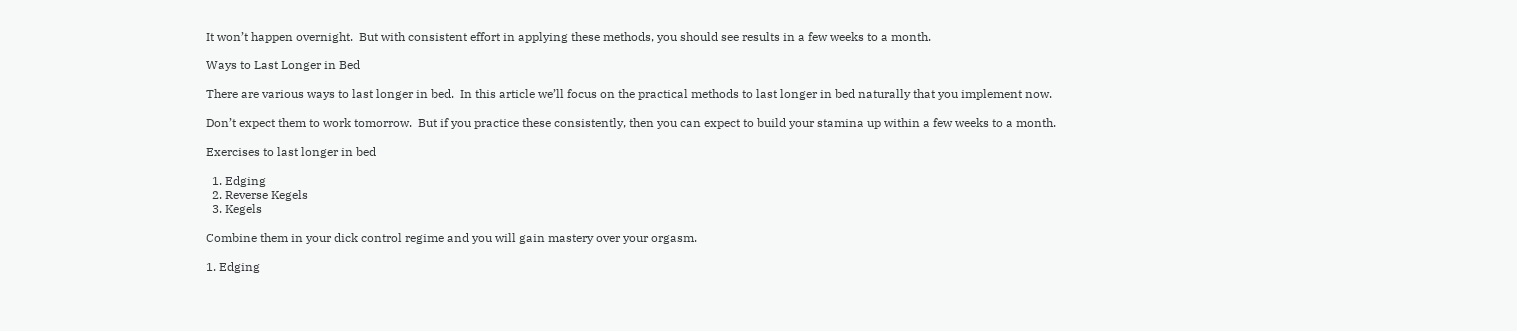It won’t happen overnight.  But with consistent effort in applying these methods, you should see results in a few weeks to a month.

Ways to Last Longer in Bed

There are various ways to last longer in bed.  In this article we’ll focus on the practical methods to last longer in bed naturally that you implement now.

Don’t expect them to work tomorrow.  But if you practice these consistently, then you can expect to build your stamina up within a few weeks to a month.

Exercises to last longer in bed

  1. Edging
  2. Reverse Kegels
  3. Kegels

Combine them in your dick control regime and you will gain mastery over your orgasm.

1. Edging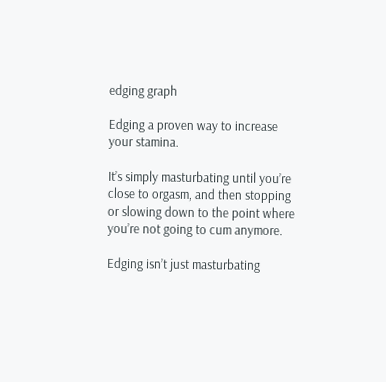edging graph

Edging a proven way to increase your stamina.

It’s simply masturbating until you’re close to orgasm, and then stopping or slowing down to the point where you’re not going to cum anymore.

Edging isn’t just masturbating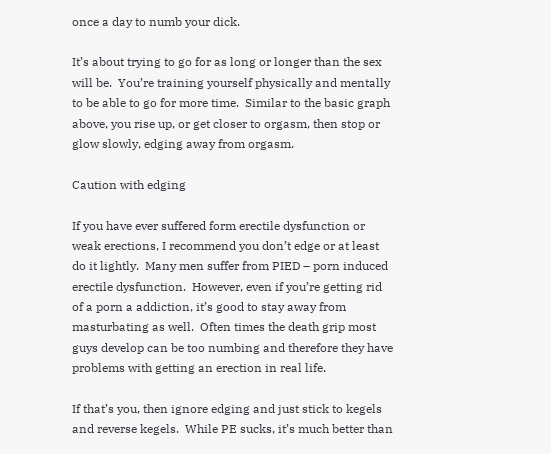once a day to numb your dick.

It’s about trying to go for as long or longer than the sex will be.  You’re training yourself physically and mentally to be able to go for more time.  Similar to the basic graph above, you rise up, or get closer to orgasm, then stop or glow slowly, edging away from orgasm.

Caution with edging

If you have ever suffered form erectile dysfunction or weak erections, I recommend you don’t edge or at least do it lightly.  Many men suffer from PIED – porn induced erectile dysfunction.  However, even if you’re getting rid of a porn a addiction, it’s good to stay away from masturbating as well.  Often times the death grip most guys develop can be too numbing and therefore they have problems with getting an erection in real life.

If that’s you, then ignore edging and just stick to kegels and reverse kegels.  While PE sucks, it’s much better than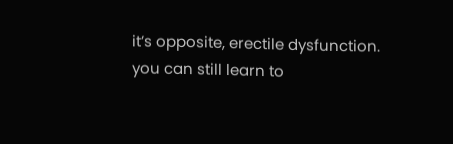it’s opposite, erectile dysfunction.  you can still learn to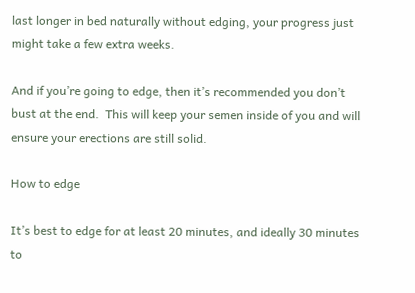last longer in bed naturally without edging, your progress just might take a few extra weeks.

And if you’re going to edge, then it’s recommended you don’t bust at the end.  This will keep your semen inside of you and will ensure your erections are still solid.

How to edge

It’s best to edge for at least 20 minutes, and ideally 30 minutes to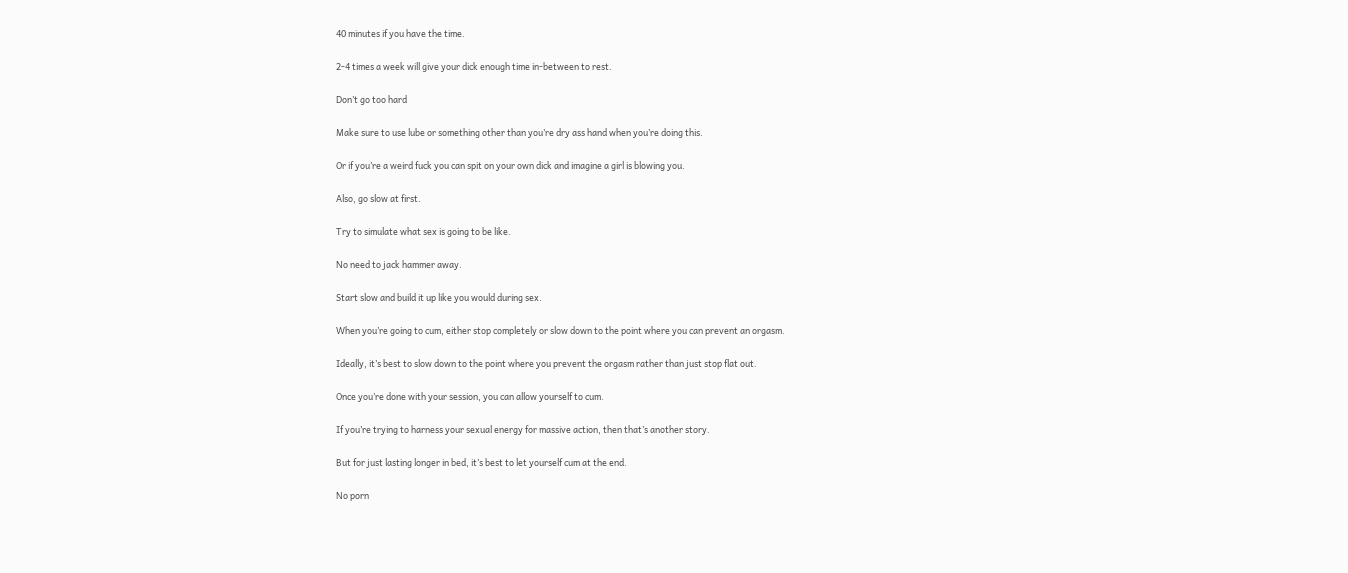40 minutes if you have the time.

2-4 times a week will give your dick enough time in-between to rest.

Don’t go too hard

Make sure to use lube or something other than you’re dry ass hand when you’re doing this.

Or if you’re a weird fuck you can spit on your own dick and imagine a girl is blowing you.

Also, go slow at first.

Try to simulate what sex is going to be like.

No need to jack hammer away.

Start slow and build it up like you would during sex.

When you’re going to cum, either stop completely or slow down to the point where you can prevent an orgasm.

Ideally, it’s best to slow down to the point where you prevent the orgasm rather than just stop flat out.

Once you’re done with your session, you can allow yourself to cum.

If you’re trying to harness your sexual energy for massive action, then that’s another story.

But for just lasting longer in bed, it’s best to let yourself cum at the end.

No porn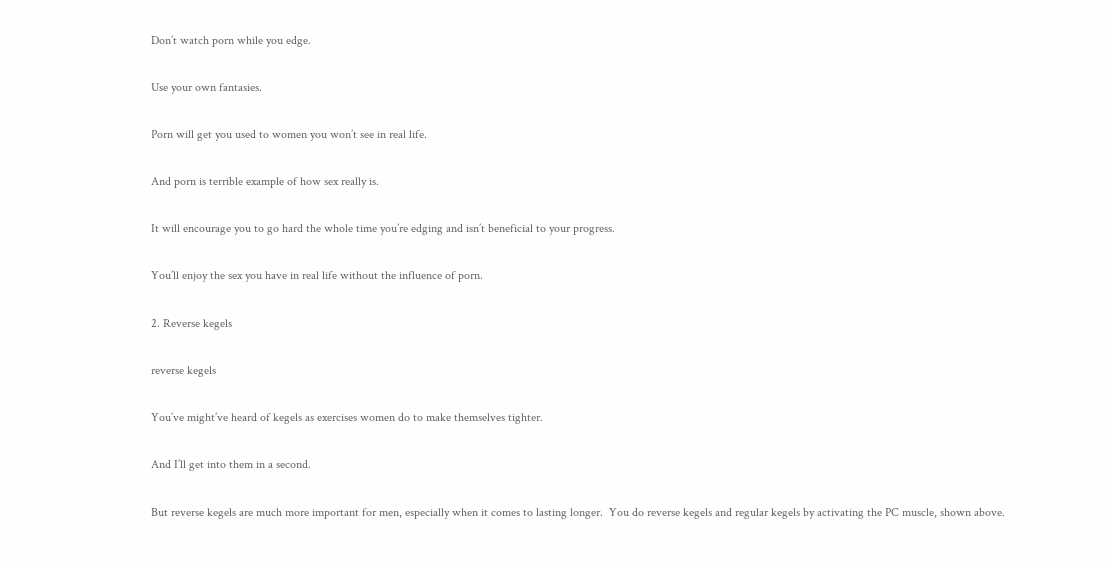Don’t watch porn while you edge.

Use your own fantasies.

Porn will get you used to women you won’t see in real life.

And porn is terrible example of how sex really is.

It will encourage you to go hard the whole time you’re edging and isn’t beneficial to your progress.

You’ll enjoy the sex you have in real life without the influence of porn.

2. Reverse kegels

reverse kegels

You’ve might’ve heard of kegels as exercises women do to make themselves tighter.

And I’ll get into them in a second.

But reverse kegels are much more important for men, especially when it comes to lasting longer.  You do reverse kegels and regular kegels by activating the PC muscle, shown above.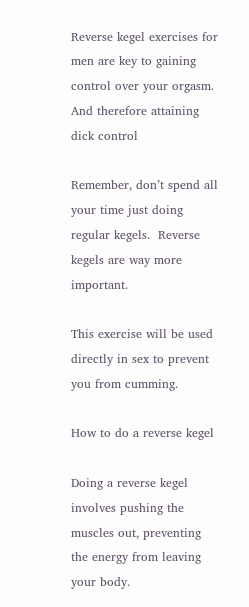Reverse kegel exercises for men are key to gaining control over your orgasm.  And therefore attaining dick control

Remember, don’t spend all your time just doing regular kegels.  Reverse kegels are way more important.

This exercise will be used directly in sex to prevent you from cumming.

How to do a reverse kegel

Doing a reverse kegel involves pushing the muscles out, preventing the energy from leaving your body.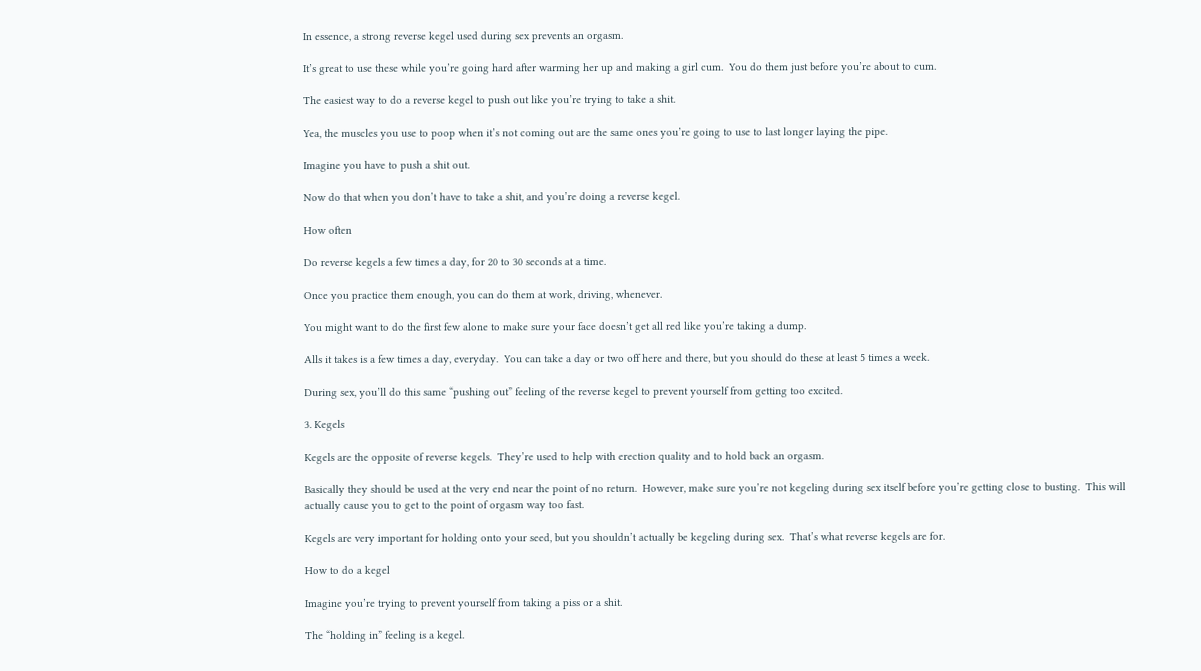In essence, a strong reverse kegel used during sex prevents an orgasm.

It’s great to use these while you’re going hard after warming her up and making a girl cum.  You do them just before you’re about to cum.

The easiest way to do a reverse kegel to push out like you’re trying to take a shit.

Yea, the muscles you use to poop when it’s not coming out are the same ones you’re going to use to last longer laying the pipe.

Imagine you have to push a shit out.

Now do that when you don’t have to take a shit, and you’re doing a reverse kegel.

How often

Do reverse kegels a few times a day, for 20 to 30 seconds at a time.

Once you practice them enough, you can do them at work, driving, whenever.

You might want to do the first few alone to make sure your face doesn’t get all red like you’re taking a dump.

Alls it takes is a few times a day, everyday.  You can take a day or two off here and there, but you should do these at least 5 times a week.

During sex, you’ll do this same “pushing out” feeling of the reverse kegel to prevent yourself from getting too excited.

3. Kegels

Kegels are the opposite of reverse kegels.  They’re used to help with erection quality and to hold back an orgasm.

Basically they should be used at the very end near the point of no return.  However, make sure you’re not kegeling during sex itself before you’re getting close to busting.  This will actually cause you to get to the point of orgasm way too fast.

Kegels are very important for holding onto your seed, but you shouldn’t actually be kegeling during sex.  That’s what reverse kegels are for.

How to do a kegel

Imagine you’re trying to prevent yourself from taking a piss or a shit.

The “holding in” feeling is a kegel.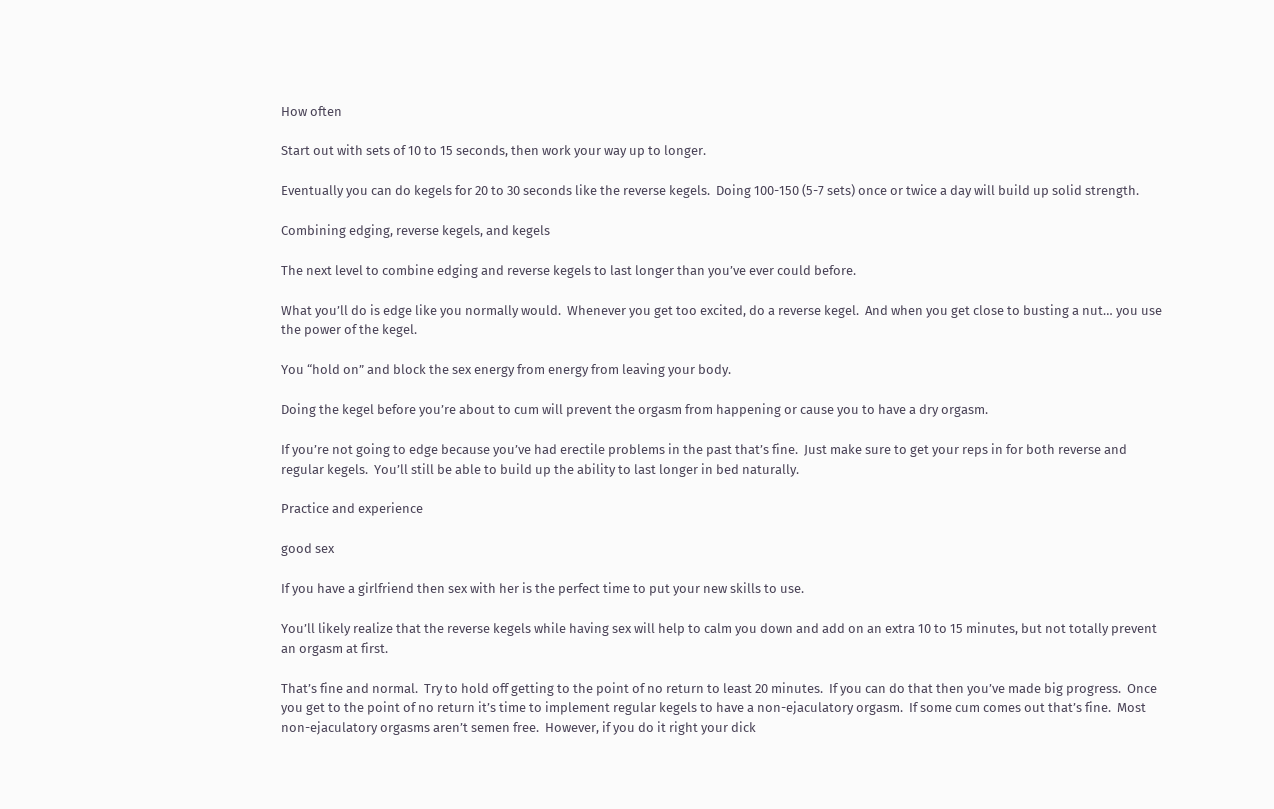How often

Start out with sets of 10 to 15 seconds, then work your way up to longer.

Eventually you can do kegels for 20 to 30 seconds like the reverse kegels.  Doing 100-150 (5-7 sets) once or twice a day will build up solid strength.

Combining edging, reverse kegels, and kegels

The next level to combine edging and reverse kegels to last longer than you’ve ever could before.

What you’ll do is edge like you normally would.  Whenever you get too excited, do a reverse kegel.  And when you get close to busting a nut… you use the power of the kegel.

You “hold on” and block the sex energy from energy from leaving your body.

Doing the kegel before you’re about to cum will prevent the orgasm from happening or cause you to have a dry orgasm.

If you’re not going to edge because you’ve had erectile problems in the past that’s fine.  Just make sure to get your reps in for both reverse and regular kegels.  You’ll still be able to build up the ability to last longer in bed naturally.

Practice and experience

good sex

If you have a girlfriend then sex with her is the perfect time to put your new skills to use.

You’ll likely realize that the reverse kegels while having sex will help to calm you down and add on an extra 10 to 15 minutes, but not totally prevent an orgasm at first.

That’s fine and normal.  Try to hold off getting to the point of no return to least 20 minutes.  If you can do that then you’ve made big progress.  Once you get to the point of no return it’s time to implement regular kegels to have a non-ejaculatory orgasm.  If some cum comes out that’s fine.  Most non-ejaculatory orgasms aren’t semen free.  However, if you do it right your dick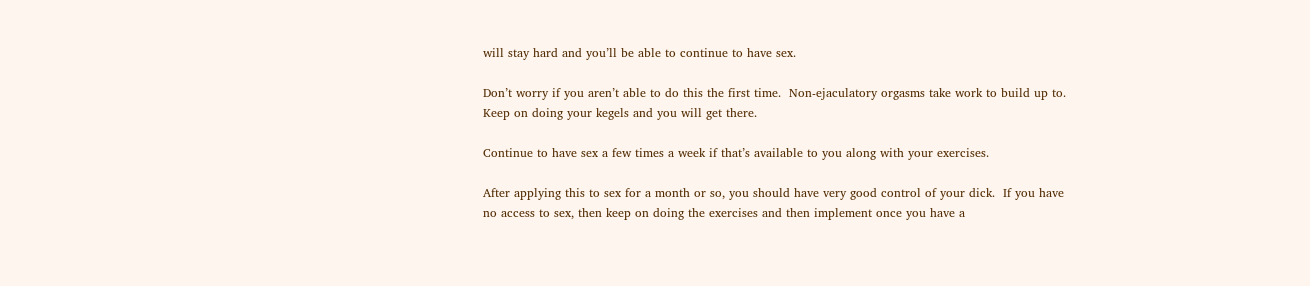will stay hard and you’ll be able to continue to have sex.

Don’t worry if you aren’t able to do this the first time.  Non-ejaculatory orgasms take work to build up to.  Keep on doing your kegels and you will get there.

Continue to have sex a few times a week if that’s available to you along with your exercises.

After applying this to sex for a month or so, you should have very good control of your dick.  If you have no access to sex, then keep on doing the exercises and then implement once you have a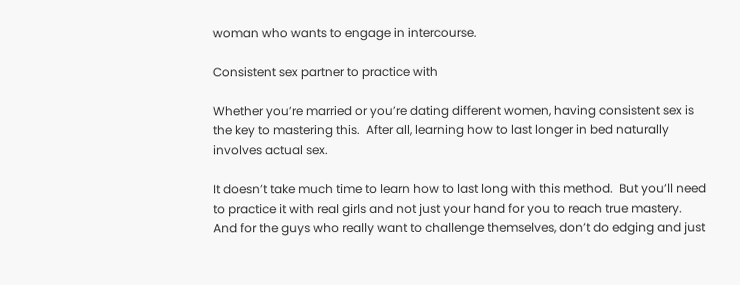woman who wants to engage in intercourse.

Consistent sex partner to practice with

Whether you’re married or you’re dating different women, having consistent sex is the key to mastering this.  After all, learning how to last longer in bed naturally involves actual sex.

It doesn’t take much time to learn how to last long with this method.  But you’ll need to practice it with real girls and not just your hand for you to reach true mastery.  And for the guys who really want to challenge themselves, don’t do edging and just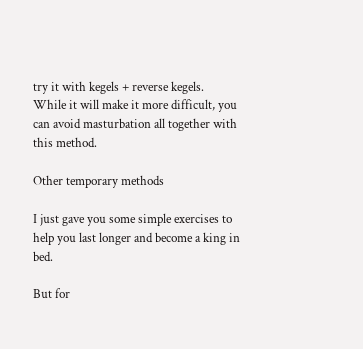try it with kegels + reverse kegels.  While it will make it more difficult, you can avoid masturbation all together with this method.

Other temporary methods

I just gave you some simple exercises to help you last longer and become a king in bed.

But for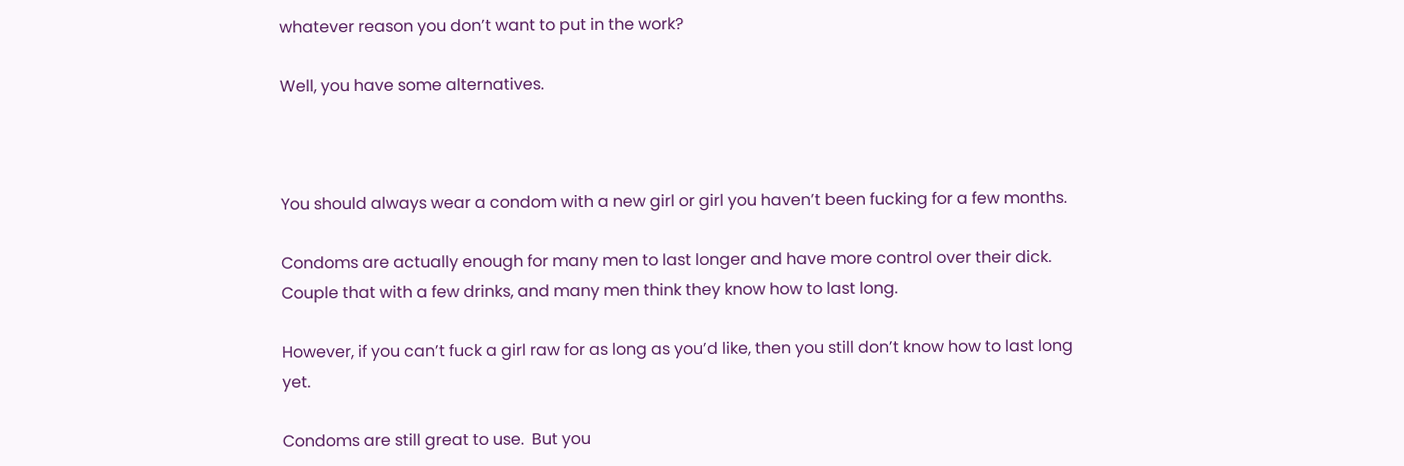whatever reason you don’t want to put in the work?

Well, you have some alternatives.



You should always wear a condom with a new girl or girl you haven’t been fucking for a few months.

Condoms are actually enough for many men to last longer and have more control over their dick.  Couple that with a few drinks, and many men think they know how to last long.

However, if you can’t fuck a girl raw for as long as you’d like, then you still don’t know how to last long yet.

Condoms are still great to use.  But you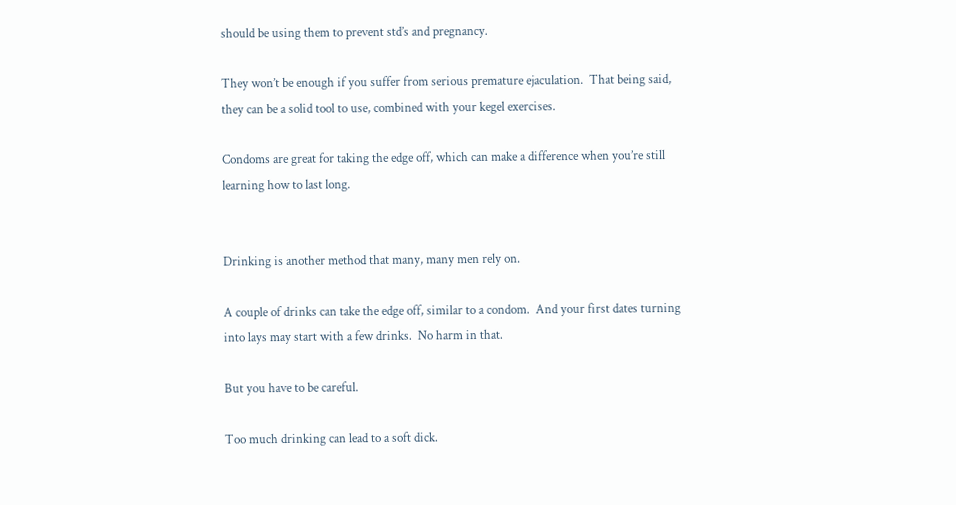should be using them to prevent std’s and pregnancy.

They won’t be enough if you suffer from serious premature ejaculation.  That being said, they can be a solid tool to use, combined with your kegel exercises.

Condoms are great for taking the edge off, which can make a difference when you’re still learning how to last long.


Drinking is another method that many, many men rely on.

A couple of drinks can take the edge off, similar to a condom.  And your first dates turning into lays may start with a few drinks.  No harm in that.

But you have to be careful.

Too much drinking can lead to a soft dick.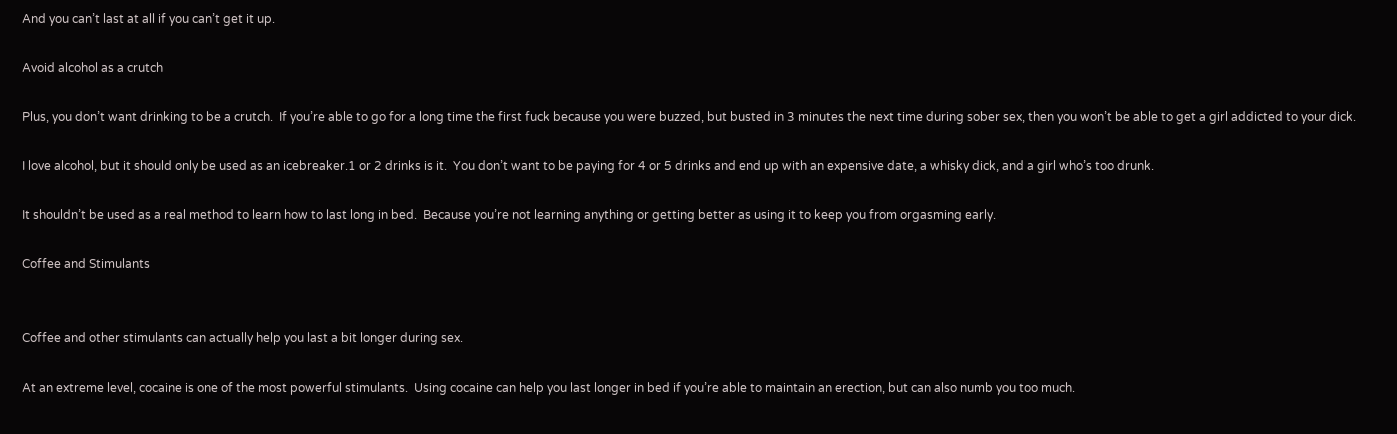And you can’t last at all if you can’t get it up.

Avoid alcohol as a crutch

Plus, you don’t want drinking to be a crutch.  If you’re able to go for a long time the first fuck because you were buzzed, but busted in 3 minutes the next time during sober sex, then you won’t be able to get a girl addicted to your dick.

I love alcohol, but it should only be used as an icebreaker.1 or 2 drinks is it.  You don’t want to be paying for 4 or 5 drinks and end up with an expensive date, a whisky dick, and a girl who’s too drunk.

It shouldn’t be used as a real method to learn how to last long in bed.  Because you’re not learning anything or getting better as using it to keep you from orgasming early.

Coffee and Stimulants


Coffee and other stimulants can actually help you last a bit longer during sex.

At an extreme level, cocaine is one of the most powerful stimulants.  Using cocaine can help you last longer in bed if you’re able to maintain an erection, but can also numb you too much.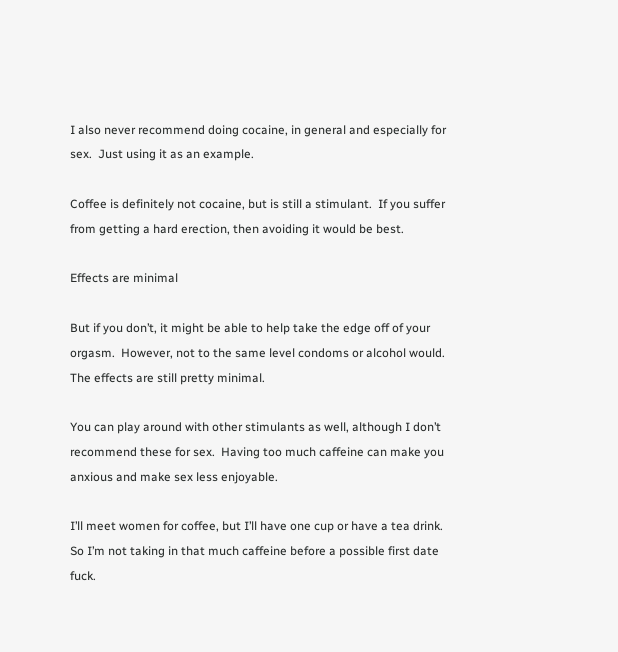I also never recommend doing cocaine, in general and especially for sex.  Just using it as an example.

Coffee is definitely not cocaine, but is still a stimulant.  If you suffer from getting a hard erection, then avoiding it would be best.

Effects are minimal

But if you don’t, it might be able to help take the edge off of your orgasm.  However, not to the same level condoms or alcohol would.  The effects are still pretty minimal.

You can play around with other stimulants as well, although I don’t recommend these for sex.  Having too much caffeine can make you anxious and make sex less enjoyable.

I’ll meet women for coffee, but I’ll have one cup or have a tea drink.  So I’m not taking in that much caffeine before a possible first date fuck.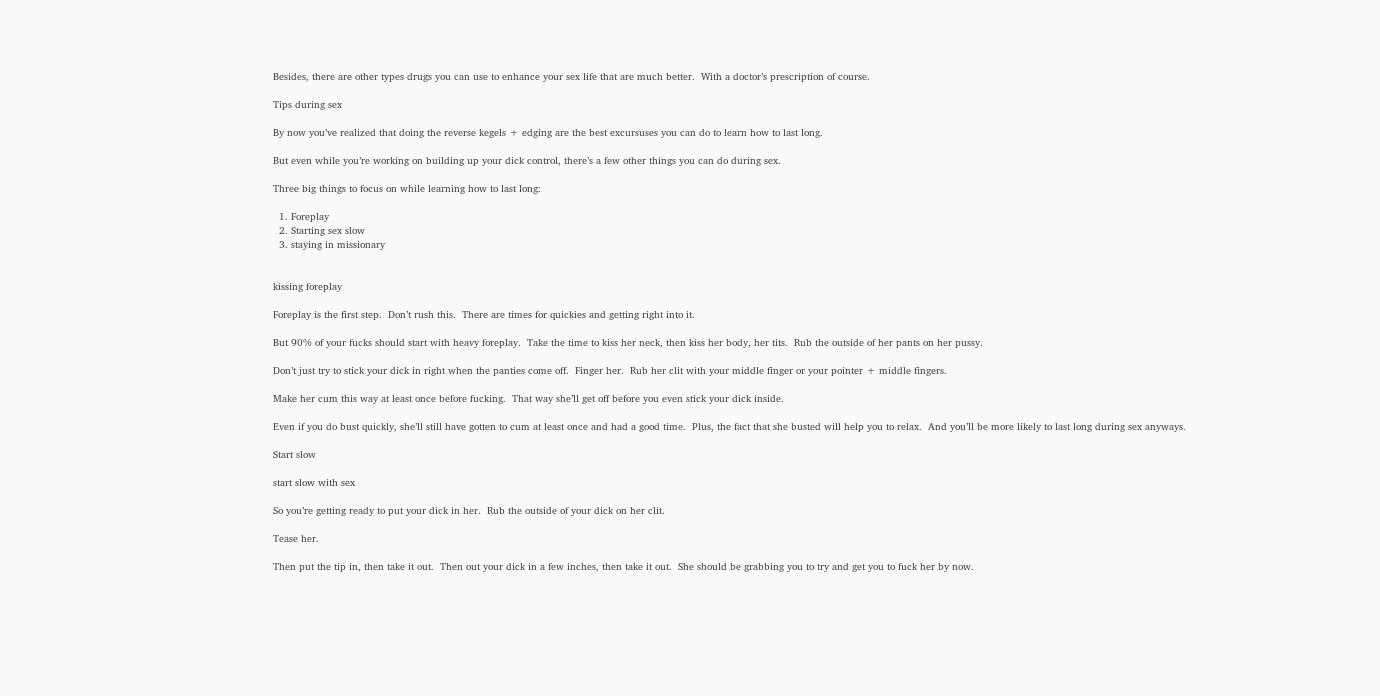Besides, there are other types drugs you can use to enhance your sex life that are much better.  With a doctor’s prescription of course.

Tips during sex

By now you’ve realized that doing the reverse kegels + edging are the best excursuses you can do to learn how to last long.

But even while you’re working on building up your dick control, there’s a few other things you can do during sex.

Three big things to focus on while learning how to last long:

  1. Foreplay
  2. Starting sex slow
  3. staying in missionary


kissing foreplay

Foreplay is the first step.  Don’t rush this.  There are times for quickies and getting right into it.

But 90% of your fucks should start with heavy foreplay.  Take the time to kiss her neck, then kiss her body, her tits.  Rub the outside of her pants on her pussy.

Don’t just try to stick your dick in right when the panties come off.  Finger her.  Rub her clit with your middle finger or your pointer + middle fingers.

Make her cum this way at least once before fucking.  That way she’ll get off before you even stick your dick inside.

Even if you do bust quickly, she’ll still have gotten to cum at least once and had a good time.  Plus, the fact that she busted will help you to relax.  And you’ll be more likely to last long during sex anyways.

Start slow

start slow with sex

So you’re getting ready to put your dick in her.  Rub the outside of your dick on her clit.

Tease her.

Then put the tip in, then take it out.  Then out your dick in a few inches, then take it out.  She should be grabbing you to try and get you to fuck her by now.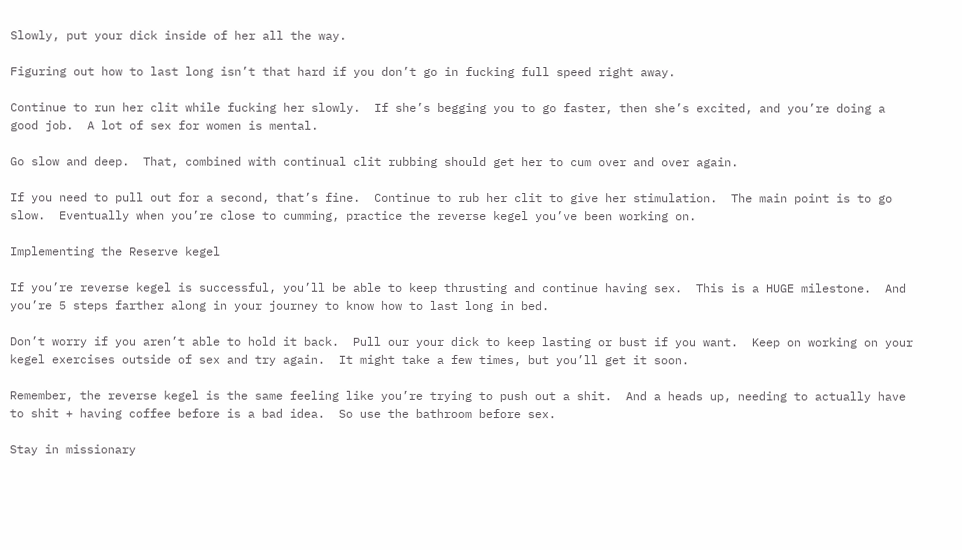Slowly, put your dick inside of her all the way.

Figuring out how to last long isn’t that hard if you don’t go in fucking full speed right away.

Continue to run her clit while fucking her slowly.  If she’s begging you to go faster, then she’s excited, and you’re doing a good job.  A lot of sex for women is mental.

Go slow and deep.  That, combined with continual clit rubbing should get her to cum over and over again.

If you need to pull out for a second, that’s fine.  Continue to rub her clit to give her stimulation.  The main point is to go slow.  Eventually when you’re close to cumming, practice the reverse kegel you’ve been working on.

Implementing the Reserve kegel

If you’re reverse kegel is successful, you’ll be able to keep thrusting and continue having sex.  This is a HUGE milestone.  And you’re 5 steps farther along in your journey to know how to last long in bed.

Don’t worry if you aren’t able to hold it back.  Pull our your dick to keep lasting or bust if you want.  Keep on working on your kegel exercises outside of sex and try again.  It might take a few times, but you’ll get it soon.

Remember, the reverse kegel is the same feeling like you’re trying to push out a shit.  And a heads up, needing to actually have to shit + having coffee before is a bad idea.  So use the bathroom before sex.

Stay in missionary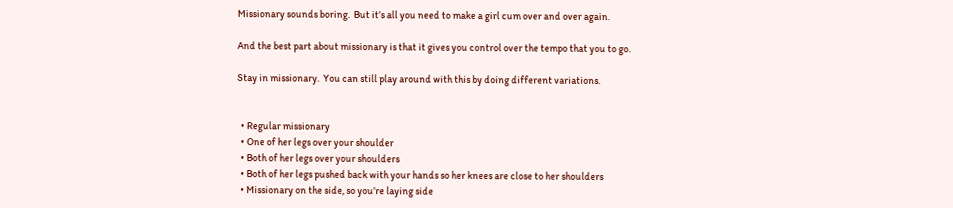Missionary sounds boring.  But it’s all you need to make a girl cum over and over again.

And the best part about missionary is that it gives you control over the tempo that you to go.

Stay in missionary.  You can still play around with this by doing different variations.


  • Regular missionary
  • One of her legs over your shoulder
  • Both of her legs over your shoulders
  • Both of her legs pushed back with your hands so her knees are close to her shoulders
  • Missionary on the side, so you’re laying side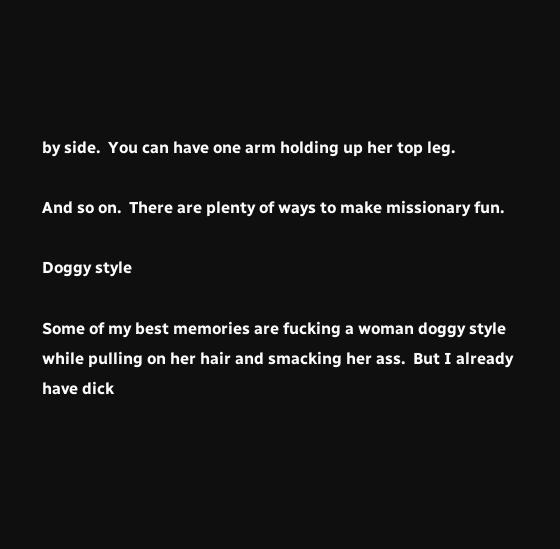by side.  You can have one arm holding up her top leg.

And so on.  There are plenty of ways to make missionary fun.

Doggy style

Some of my best memories are fucking a woman doggy style while pulling on her hair and smacking her ass.  But I already have dick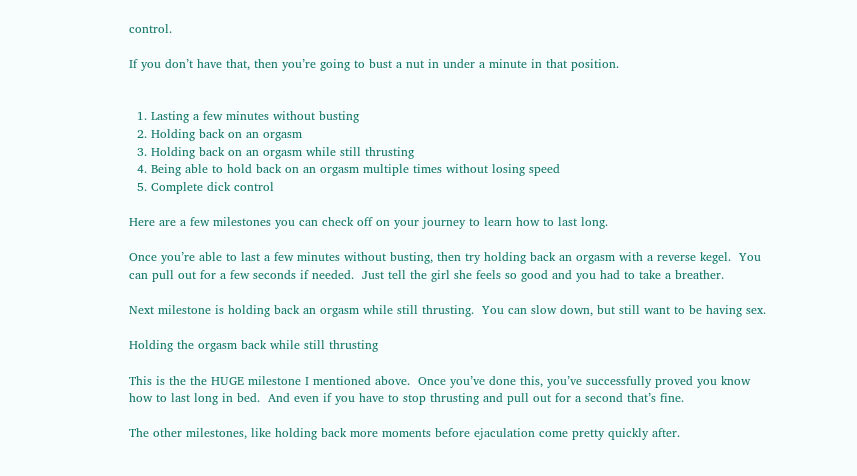control.

If you don’t have that, then you’re going to bust a nut in under a minute in that position.


  1. Lasting a few minutes without busting
  2. Holding back on an orgasm
  3. Holding back on an orgasm while still thrusting
  4. Being able to hold back on an orgasm multiple times without losing speed
  5. Complete dick control

Here are a few milestones you can check off on your journey to learn how to last long.

Once you’re able to last a few minutes without busting, then try holding back an orgasm with a reverse kegel.  You can pull out for a few seconds if needed.  Just tell the girl she feels so good and you had to take a breather.

Next milestone is holding back an orgasm while still thrusting.  You can slow down, but still want to be having sex.

Holding the orgasm back while still thrusting

This is the the HUGE milestone I mentioned above.  Once you’ve done this, you’ve successfully proved you know how to last long in bed.  And even if you have to stop thrusting and pull out for a second that’s fine.

The other milestones, like holding back more moments before ejaculation come pretty quickly after.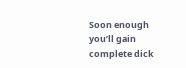Soon enough you’ll gain complete dick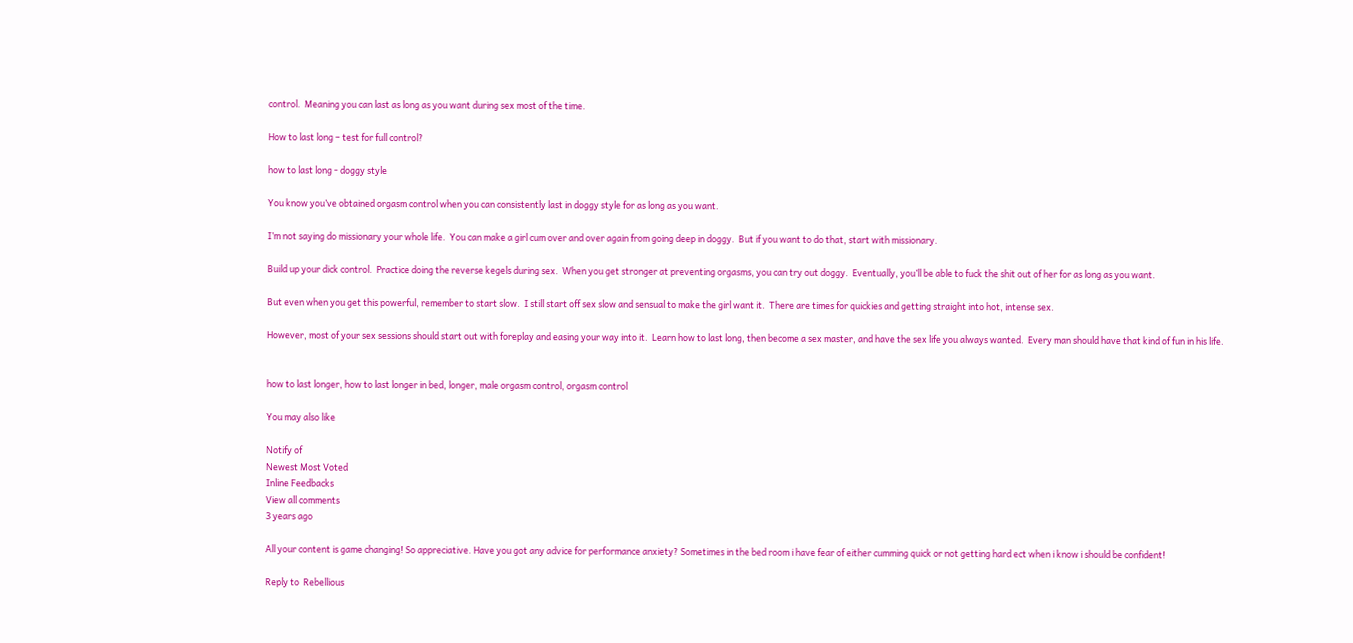control.  Meaning you can last as long as you want during sex most of the time.

How to last long – test for full control?

how to last long - doggy style

You know you’ve obtained orgasm control when you can consistently last in doggy style for as long as you want.

I’m not saying do missionary your whole life.  You can make a girl cum over and over again from going deep in doggy.  But if you want to do that, start with missionary.

Build up your dick control.  Practice doing the reverse kegels during sex.  When you get stronger at preventing orgasms, you can try out doggy.  Eventually, you’ll be able to fuck the shit out of her for as long as you want.

But even when you get this powerful, remember to start slow.  I still start off sex slow and sensual to make the girl want it.  There are times for quickies and getting straight into hot, intense sex.

However, most of your sex sessions should start out with foreplay and easing your way into it.  Learn how to last long, then become a sex master, and have the sex life you always wanted.  Every man should have that kind of fun in his life.


how to last longer, how to last longer in bed, longer, male orgasm control, orgasm control

You may also like

Notify of
Newest Most Voted
Inline Feedbacks
View all comments
3 years ago

All your content is game changing! So appreciative. Have you got any advice for performance anxiety? Sometimes in the bed room i have fear of either cumming quick or not getting hard ect when i know i should be confident!

Reply to  Rebellious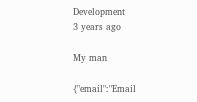Development
3 years ago

My man

{"email":"Email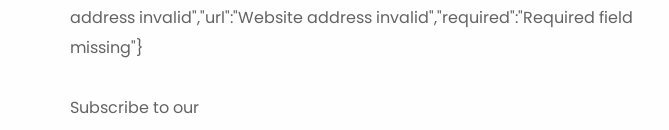address invalid","url":"Website address invalid","required":"Required field missing"}

Subscribe to our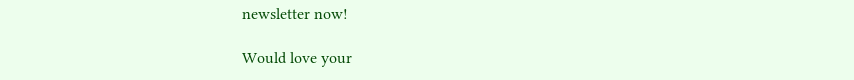newsletter now!

Would love your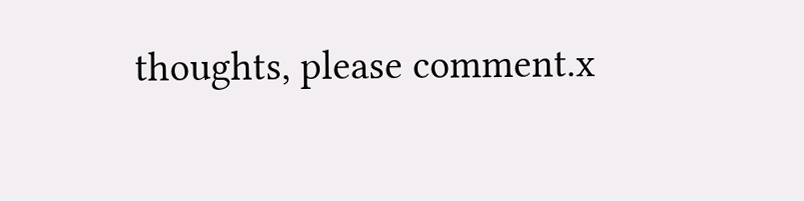thoughts, please comment.x